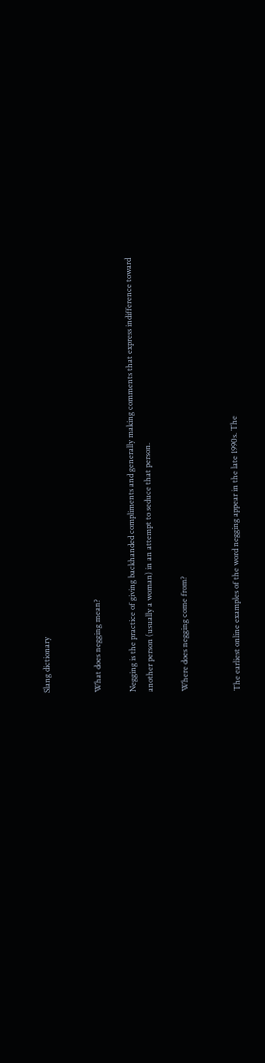Slang dictionary


What does negging mean?

Negging is the practice of giving backhanded compliments and generally making comments that express indifference toward another person (usually a woman) in an attempt to seduce that person.

Where does negging come from?


The earliest online examples of the word negging appear in the late 1990s. The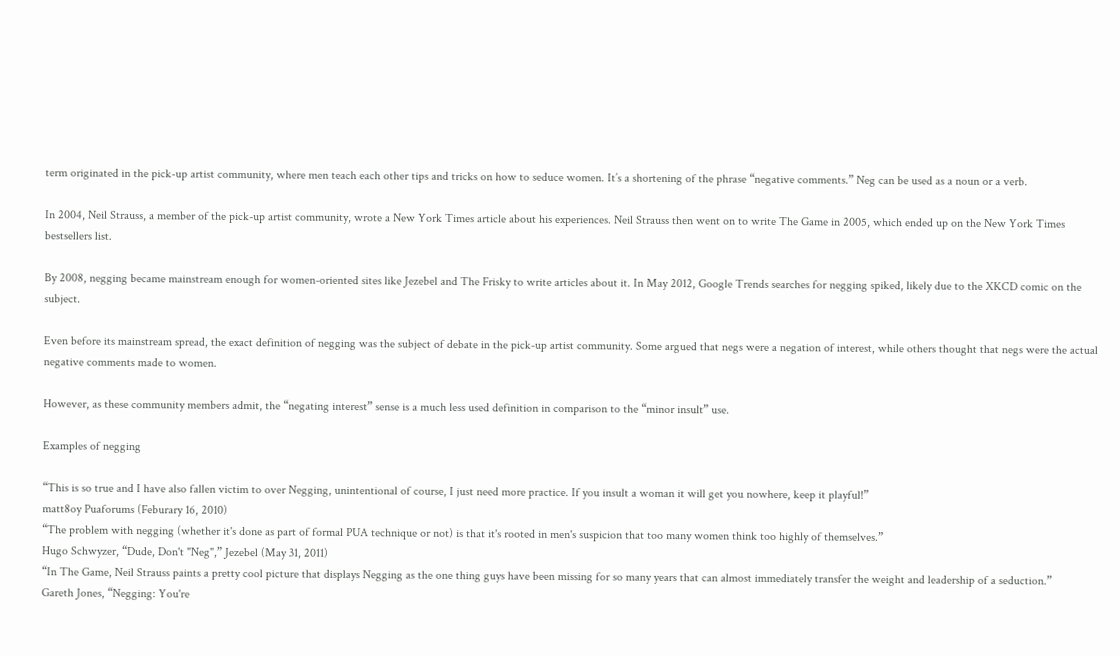term originated in the pick-up artist community, where men teach each other tips and tricks on how to seduce women. It’s a shortening of the phrase “negative comments.” Neg can be used as a noun or a verb.

In 2004, Neil Strauss, a member of the pick-up artist community, wrote a New York Times article about his experiences. Neil Strauss then went on to write The Game in 2005, which ended up on the New York Times bestsellers list.

By 2008, negging became mainstream enough for women-oriented sites like Jezebel and The Frisky to write articles about it. In May 2012, Google Trends searches for negging spiked, likely due to the XKCD comic on the subject.

Even before its mainstream spread, the exact definition of negging was the subject of debate in the pick-up artist community. Some argued that negs were a negation of interest, while others thought that negs were the actual negative comments made to women.

However, as these community members admit, the “negating interest” sense is a much less used definition in comparison to the “minor insult” use.

Examples of negging

“This is so true and I have also fallen victim to over Negging, unintentional of course, I just need more practice. If you insult a woman it will get you nowhere, keep it playful!”
matt8oy Puaforums (Feburary 16, 2010)
“The problem with negging (whether it's done as part of formal PUA technique or not) is that it's rooted in men's suspicion that too many women think too highly of themselves.”
Hugo Schwyzer, “Dude, Don't "Neg",” Jezebel (May 31, 2011)
“In The Game, Neil Strauss paints a pretty cool picture that displays Negging as the one thing guys have been missing for so many years that can almost immediately transfer the weight and leadership of a seduction.”
Gareth Jones, “Negging: You're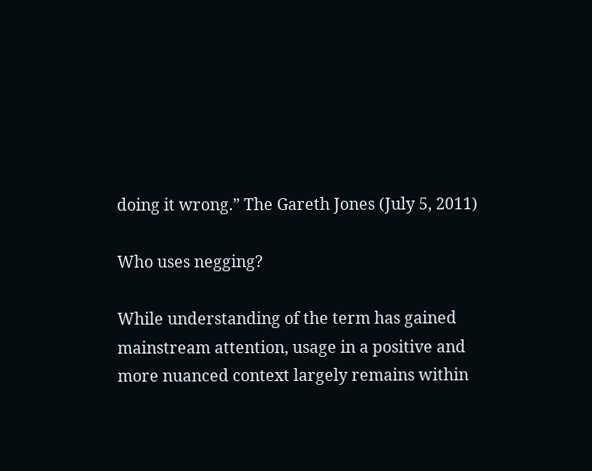doing it wrong.” The Gareth Jones (July 5, 2011)

Who uses negging?

While understanding of the term has gained mainstream attention, usage in a positive and more nuanced context largely remains within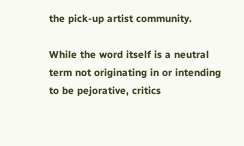the pick-up artist community.

While the word itself is a neutral term not originating in or intending to be pejorative, critics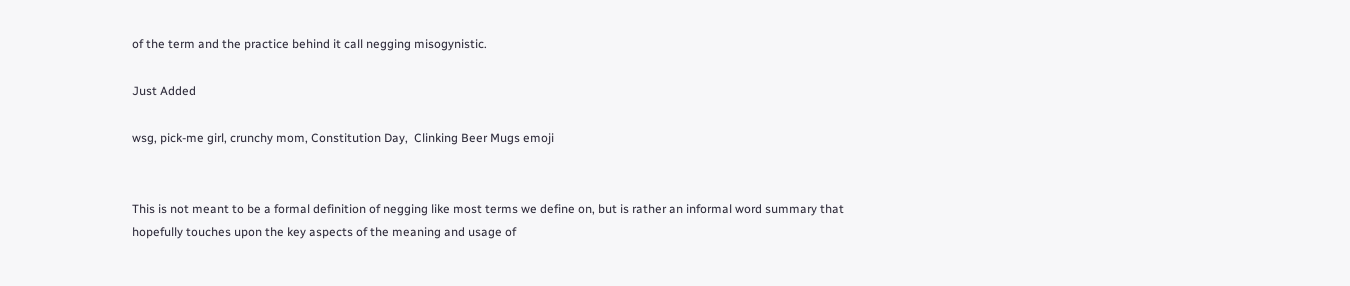of the term and the practice behind it call negging misogynistic.

Just Added

wsg, pick-me girl, crunchy mom, Constitution Day,  Clinking Beer Mugs emoji


This is not meant to be a formal definition of negging like most terms we define on, but is rather an informal word summary that hopefully touches upon the key aspects of the meaning and usage of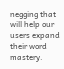negging that will help our users expand their word mastery.